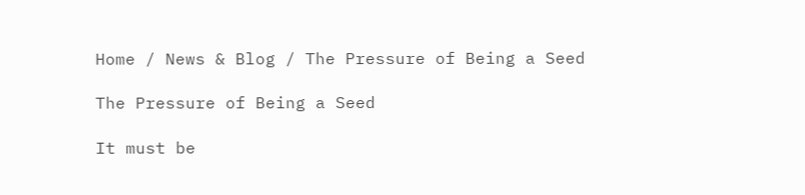Home / News & Blog / The Pressure of Being a Seed

The Pressure of Being a Seed

It must be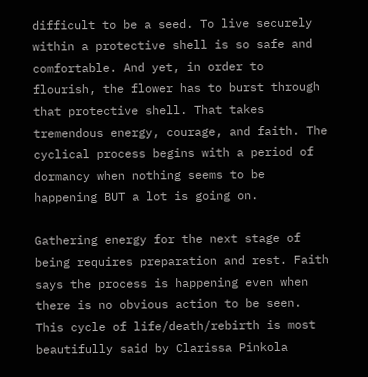difficult to be a seed. To live securely within a protective shell is so safe and comfortable. And yet, in order to flourish, the flower has to burst through that protective shell. That takes tremendous energy, courage, and faith. The cyclical process begins with a period of dormancy when nothing seems to be happening BUT a lot is going on.

Gathering energy for the next stage of being requires preparation and rest. Faith says the process is happening even when there is no obvious action to be seen. This cycle of life/death/rebirth is most beautifully said by Clarissa Pinkola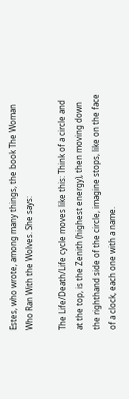Estes, who wrote, among many things, the book The Woman Who Ran With the Wolves. She says:

The Life/Death/Life cycle moves like this: Think of a circle and at the top, is the Zenith (highest energy), then moving down the righthand side of the circle, imagine stops, like on the face of a clock, each one with a name.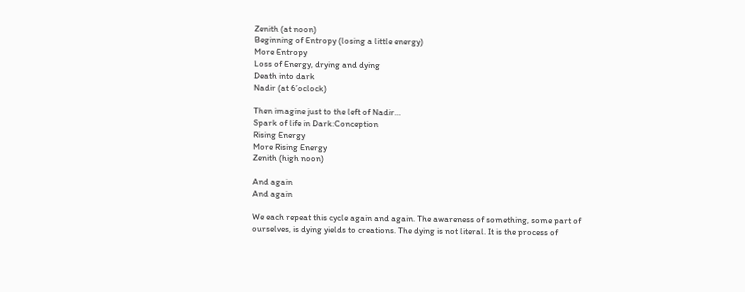Zenith (at noon)
Beginning of Entropy (losing a little energy)
More Entropy
Loss of Energy, drying and dying
Death into dark
Nadir (at 6’oclock)

Then imagine just to the left of Nadir…
Spark of life in Dark:Conception
Rising Energy
More Rising Energy
Zenith (high noon)

And again
And again

We each repeat this cycle again and again. The awareness of something, some part of ourselves, is dying yields to creations. The dying is not literal. It is the process of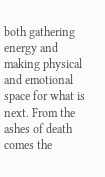both gathering energy and making physical and emotional space for what is next. From the ashes of death comes the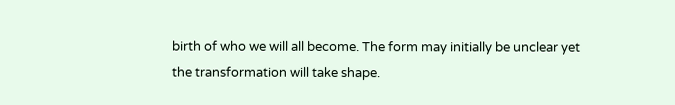birth of who we will all become. The form may initially be unclear yet the transformation will take shape.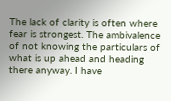The lack of clarity is often where fear is strongest. The ambivalence of not knowing the particulars of what is up ahead and heading there anyway. I have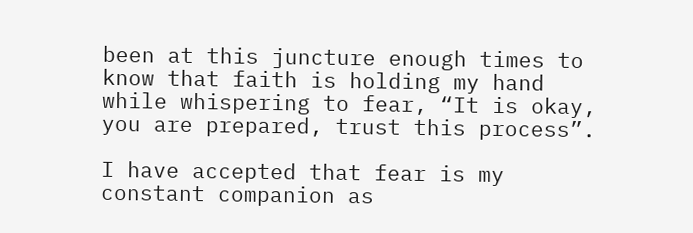been at this juncture enough times to know that faith is holding my hand while whispering to fear, “It is okay, you are prepared, trust this process”.

I have accepted that fear is my constant companion as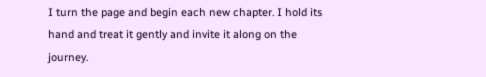I turn the page and begin each new chapter. I hold its hand and treat it gently and invite it along on the journey.